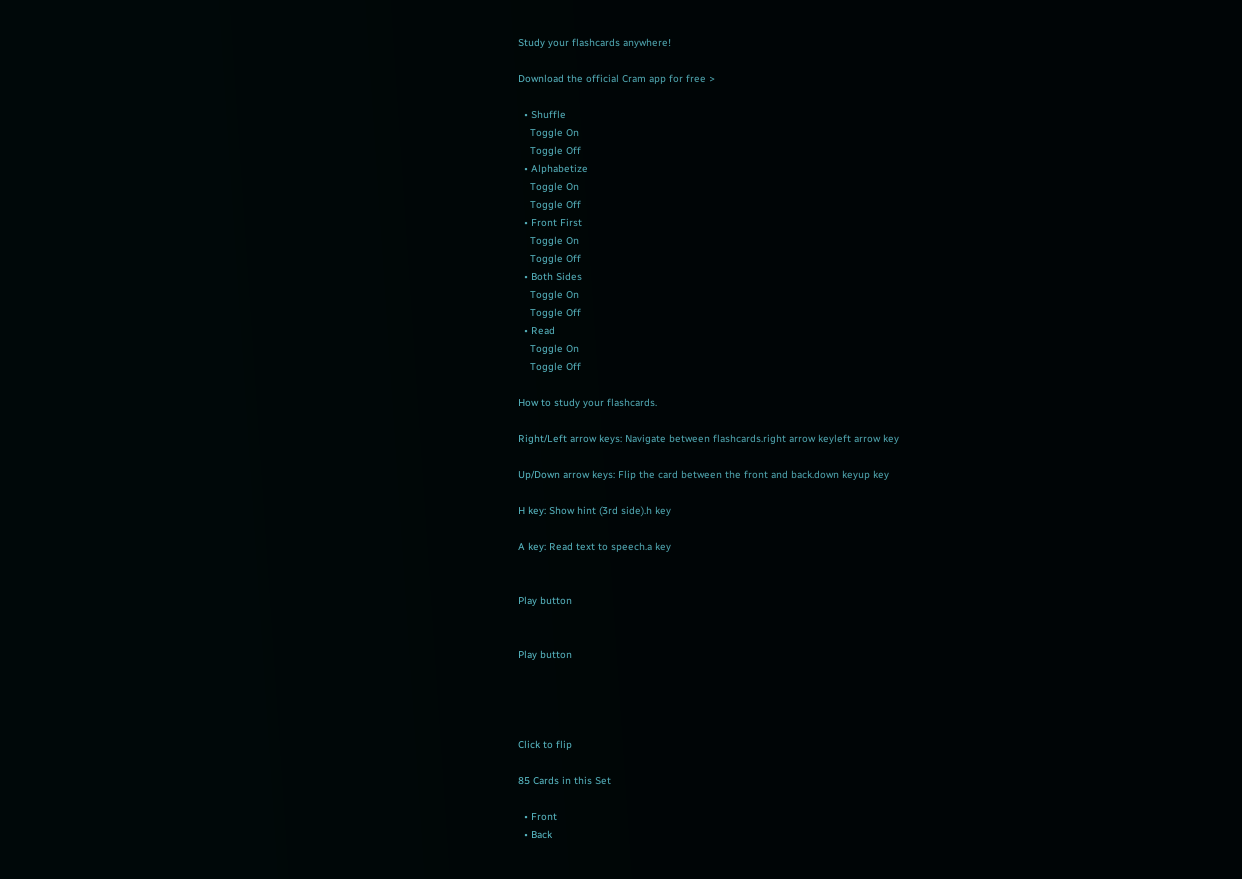Study your flashcards anywhere!

Download the official Cram app for free >

  • Shuffle
    Toggle On
    Toggle Off
  • Alphabetize
    Toggle On
    Toggle Off
  • Front First
    Toggle On
    Toggle Off
  • Both Sides
    Toggle On
    Toggle Off
  • Read
    Toggle On
    Toggle Off

How to study your flashcards.

Right/Left arrow keys: Navigate between flashcards.right arrow keyleft arrow key

Up/Down arrow keys: Flip the card between the front and back.down keyup key

H key: Show hint (3rd side).h key

A key: Read text to speech.a key


Play button


Play button




Click to flip

85 Cards in this Set

  • Front
  • Back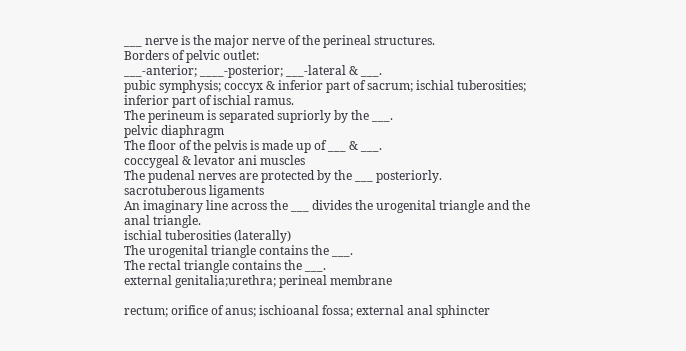___ nerve is the major nerve of the perineal structures.
Borders of pelvic outlet:
___-anterior; ____-posterior; ___-lateral & ___.
pubic symphysis; coccyx & inferior part of sacrum; ischial tuberosities; inferior part of ischial ramus.
The perineum is separated supriorly by the ___.
pelvic diaphragm
The floor of the pelvis is made up of ___ & ___.
coccygeal & levator ani muscles
The pudenal nerves are protected by the ___ posteriorly.
sacrotuberous ligaments
An imaginary line across the ___ divides the urogenital triangle and the anal triangle.
ischial tuberosities (laterally)
The urogenital triangle contains the ___.
The rectal triangle contains the ___.
external genitalia;urethra; perineal membrane

rectum; orifice of anus; ischioanal fossa; external anal sphincter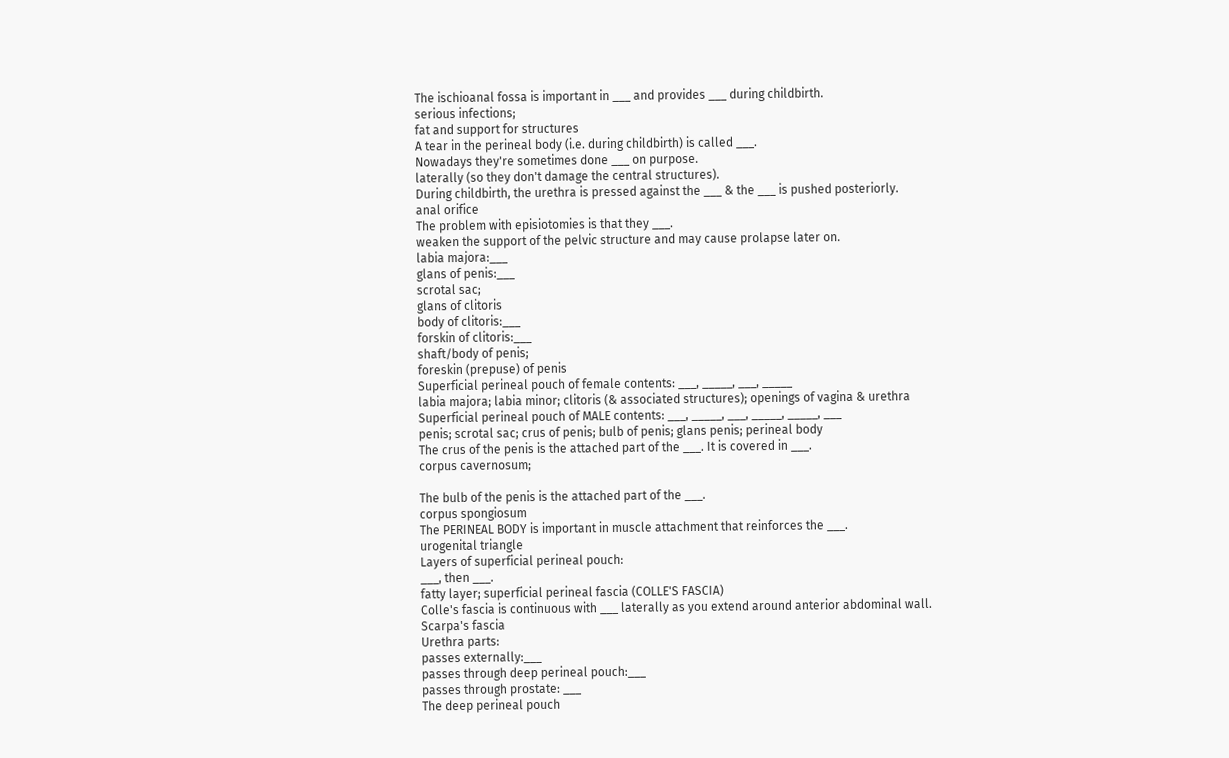The ischioanal fossa is important in ___ and provides ___ during childbirth.
serious infections;
fat and support for structures
A tear in the perineal body (i.e. during childbirth) is called ___.
Nowadays they're sometimes done ___ on purpose.
laterally (so they don't damage the central structures).
During childbirth, the urethra is pressed against the ___ & the ___ is pushed posteriorly.
anal orifice
The problem with episiotomies is that they ___.
weaken the support of the pelvic structure and may cause prolapse later on.
labia majora:___
glans of penis:___
scrotal sac;
glans of clitoris
body of clitoris:___
forskin of clitoris:___
shaft/body of penis;
foreskin (prepuse) of penis
Superficial perineal pouch of female contents: ___, _____, ___, _____
labia majora; labia minor; clitoris (& associated structures); openings of vagina & urethra
Superficial perineal pouch of MALE contents: ___, _____, ___, _____, _____, ___
penis; scrotal sac; crus of penis; bulb of penis; glans penis; perineal body
The crus of the penis is the attached part of the ___. It is covered in ___.
corpus cavernosum;

The bulb of the penis is the attached part of the ___.
corpus spongiosum
The PERINEAL BODY is important in muscle attachment that reinforces the ___.
urogenital triangle
Layers of superficial perineal pouch:
___, then ___.
fatty layer; superficial perineal fascia (COLLE'S FASCIA)
Colle's fascia is continuous with ___ laterally as you extend around anterior abdominal wall.
Scarpa's fascia
Urethra parts:
passes externally:___
passes through deep perineal pouch:___
passes through prostate: ___
The deep perineal pouch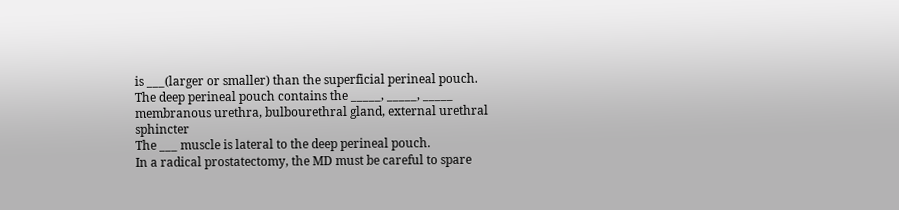is ___(larger or smaller) than the superficial perineal pouch.
The deep perineal pouch contains the _____, _____, _____
membranous urethra, bulbourethral gland, external urethral sphincter
The ___ muscle is lateral to the deep perineal pouch.
In a radical prostatectomy, the MD must be careful to spare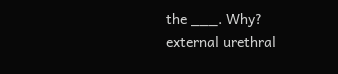the ___. Why?
external urethral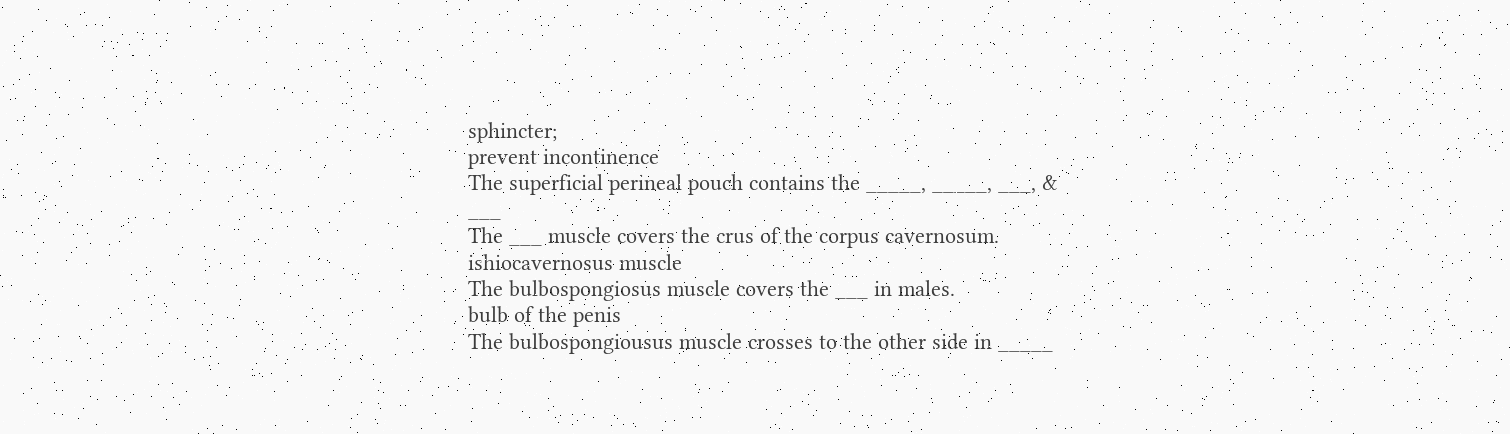sphincter;
prevent incontinence
The superficial perineal pouch contains the _____, _____, ___, & ___
The ___ muscle covers the crus of the corpus cavernosum.
ishiocavernosus muscle
The bulbospongiosus muscle covers the ___ in males.
bulb of the penis
The bulbospongiousus muscle crosses to the other side in _____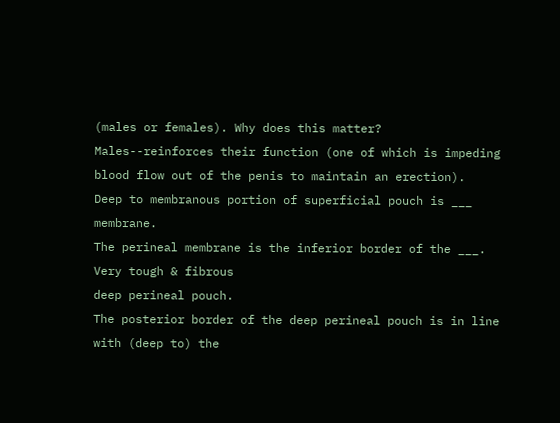(males or females). Why does this matter?
Males--reinforces their function (one of which is impeding blood flow out of the penis to maintain an erection).
Deep to membranous portion of superficial pouch is ___ membrane.
The perineal membrane is the inferior border of the ___. Very tough & fibrous
deep perineal pouch.
The posterior border of the deep perineal pouch is in line with (deep to) the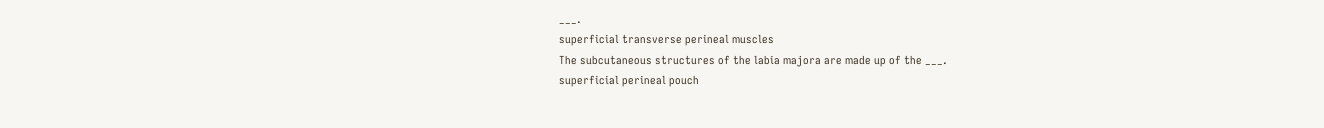___.
superficial transverse perineal muscles
The subcutaneous structures of the labia majora are made up of the ___.
superficial perineal pouch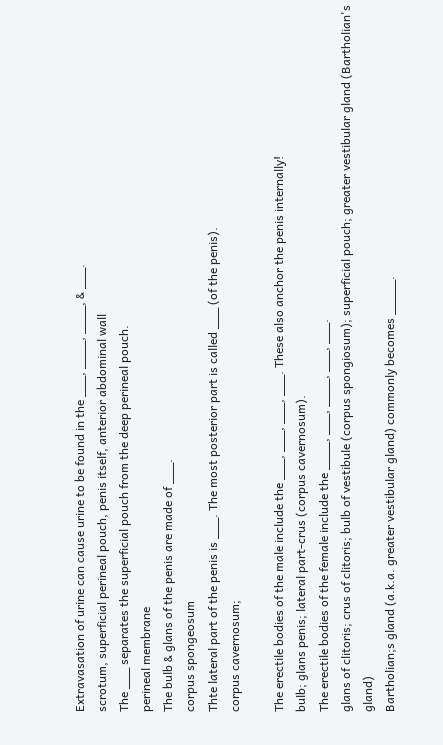Extravasation of urine can cause urine to be found in the ___, ____, ____, & ___.
scrotum, superficial perineal pouch, penis itself, anterior abdominal wall
The ___ separates the superficial pouch from the deep perineal pouch.
perineal membrane
The bulb & glans of the penis are made of ___.
corpus spongeosum
Thte lateral part of the penis is ___. The most posterior part is called ___ (of the penis).
corpus cavernosum;

The erectile bodies of the male include the ___, ___, ___, ___. These also anchor the penis internally!
bulb; glans penis; lateral part-crus (corpus cavernosum).
The erectile bodies of the female include the ____, ___, ____, ___, ___.
glans of clitoris; crus of clitoris; bulb of vestibule (corpus spongiosum); superficial pouch; greater vestibular gland (Bartholian's gland)
Bartholian;s gland (a.k.a. greater vestibular gland) commonly becomes _____.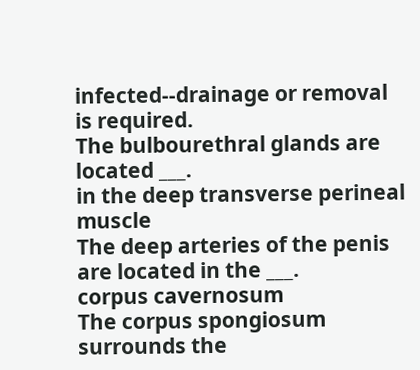infected--drainage or removal is required.
The bulbourethral glands are located ___.
in the deep transverse perineal muscle
The deep arteries of the penis are located in the ___.
corpus cavernosum
The corpus spongiosum surrounds the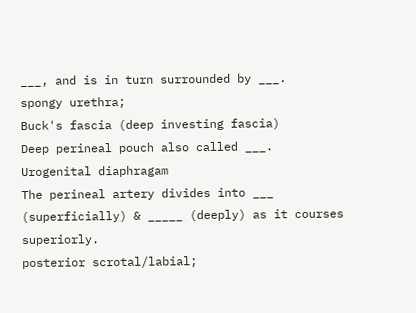___, and is in turn surrounded by ___.
spongy urethra;
Buck's fascia (deep investing fascia)
Deep perineal pouch also called ___.
Urogenital diaphragam
The perineal artery divides into ___ (superficially) & _____ (deeply) as it courses superiorly.
posterior scrotal/labial;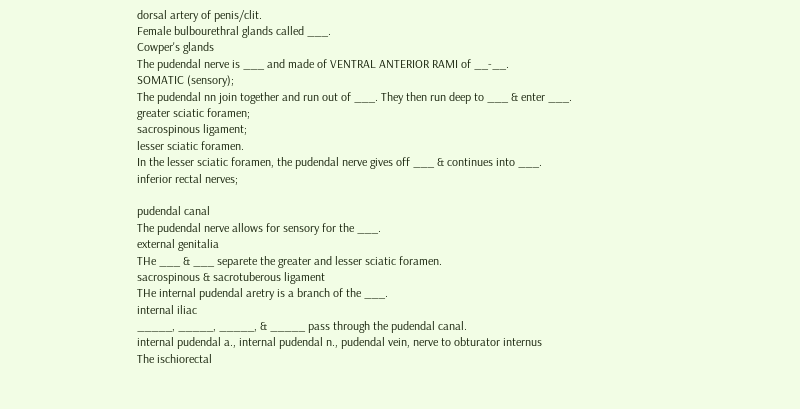dorsal artery of penis/clit.
Female bulbourethral glands called ___.
Cowper's glands
The pudendal nerve is ___ and made of VENTRAL ANTERIOR RAMI of __-__.
SOMATIC (sensory);
The pudendal nn join together and run out of ___. They then run deep to ___ & enter ___.
greater sciatic foramen;
sacrospinous ligament;
lesser sciatic foramen.
In the lesser sciatic foramen, the pudendal nerve gives off ___ & continues into ___.
inferior rectal nerves;

pudendal canal
The pudendal nerve allows for sensory for the ___.
external genitalia
THe ___ & ___ separete the greater and lesser sciatic foramen.
sacrospinous & sacrotuberous ligament
THe internal pudendal aretry is a branch of the ___.
internal iliac
_____, _____, _____, & _____ pass through the pudendal canal.
internal pudendal a., internal pudendal n., pudendal vein, nerve to obturator internus
The ischiorectal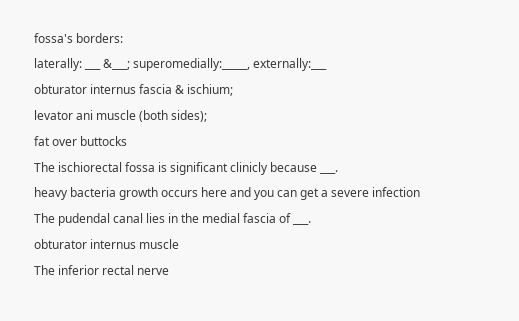fossa's borders:
laterally: ___ &___; superomedially:_____, externally:___
obturator internus fascia & ischium;
levator ani muscle (both sides);
fat over buttocks
The ischiorectal fossa is significant clinicly because ___.
heavy bacteria growth occurs here and you can get a severe infection
The pudendal canal lies in the medial fascia of ___.
obturator internus muscle
The inferior rectal nerve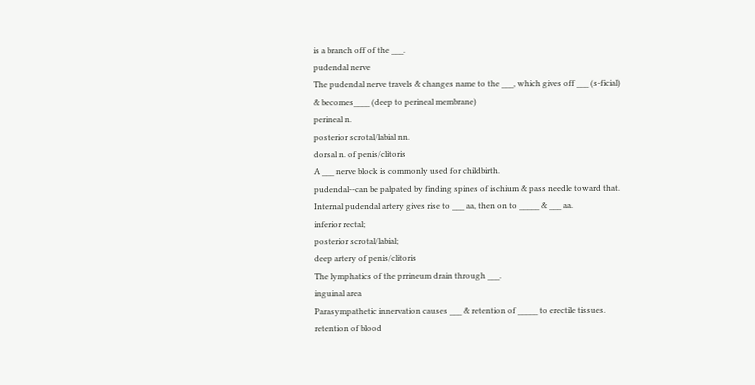is a branch off of the ___.
pudendal nerve
The pudendal nerve travels & changes name to the ___, which gives off ___ (s-ficial) & becomes____ (deep to perineal membrane)
perineal n.
posterior scrotal/labial nn.
dorsal n. of penis/clitoris
A ___ nerve block is commonly used for childbirth.
pudendal--can be palpated by finding spines of ischium & pass needle toward that.
Internal pudendal artery gives rise to ___ aa, then on to _____ & ___ aa.
inferior rectal;
posterior scrotal/labial;
deep artery of penis/clitoris
The lymphatics of the prrineum drain through ___.
inguinal area
Parasympathetic innervation causes ___ & retention of _____ to erectile tissues.
retention of blood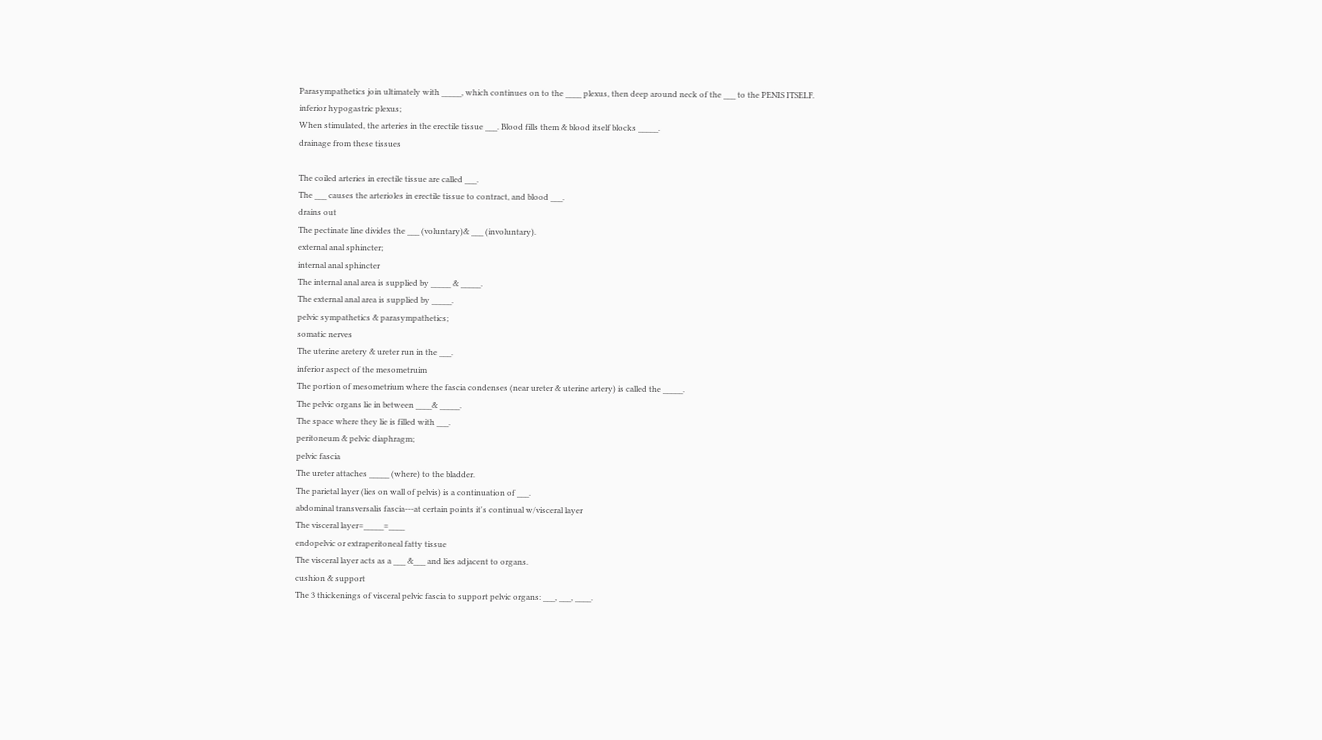Parasympathetics join ultimately with _____, which continues on to the ____ plexus, then deep around neck of the ___ to the PENIS ITSELF.
inferior hypogastric plexus;
When stimulated, the arteries in the erectile tissue ___. Blood fills them & blood itself blocks _____.
drainage from these tissues

The coiled arteries in erectile tissue are called ___.
The ___ causes the arterioles in erectile tissue to contract, and blood ___.
drains out
The pectinate line divides the ___ (voluntary)& ___ (involuntary).
external anal sphincter;
internal anal sphincter
The internal anal area is supplied by _____ & _____.
The external anal area is supplied by _____.
pelvic sympathetics & parasympathetics;
somatic nerves
The uterine aretery & ureter run in the ___.
inferior aspect of the mesometruim
The portion of mesometrium where the fascia condenses (near ureter & uterine artery) is called the _____.
The pelvic organs lie in between ____& _____.
The space where they lie is filled with ___.
peritoneum & pelvic diaphragm;
pelvic fascia
The ureter attaches _____ (where) to the bladder.
The parietal layer (lies on wall of pelvis) is a continuation of ___.
abdominal transversalis fascia---at certain points it's continual w/visceral layer
The visceral layer=_____=____
endopelvic or extraperitoneal fatty tissue
The visceral layer acts as a ___ &___ and lies adjacent to organs.
cushion & support
The 3 thickenings of visceral pelvic fascia to support pelvic organs: ___, ___, ____.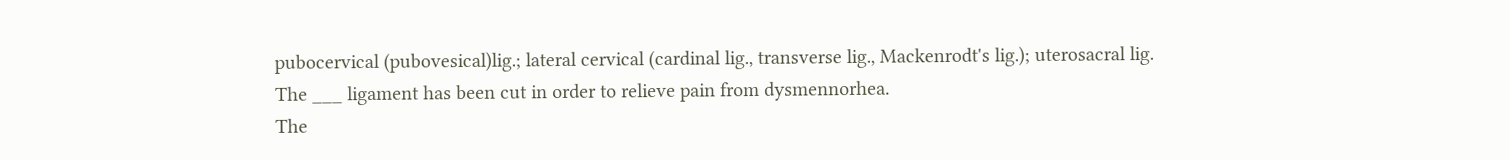pubocervical (pubovesical)lig.; lateral cervical (cardinal lig., transverse lig., Mackenrodt's lig.); uterosacral lig.
The ___ ligament has been cut in order to relieve pain from dysmennorhea.
The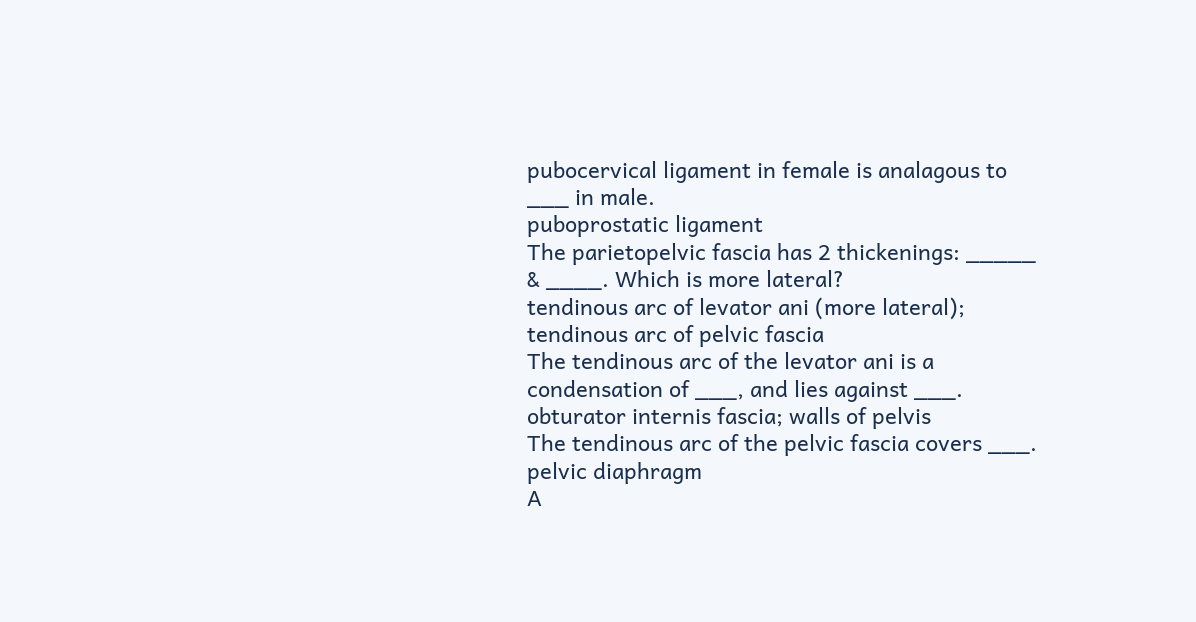pubocervical ligament in female is analagous to ___ in male.
puboprostatic ligament
The parietopelvic fascia has 2 thickenings: _____ & ____. Which is more lateral?
tendinous arc of levator ani (more lateral); tendinous arc of pelvic fascia
The tendinous arc of the levator ani is a condensation of ___, and lies against ___.
obturator internis fascia; walls of pelvis
The tendinous arc of the pelvic fascia covers ___.
pelvic diaphragm
A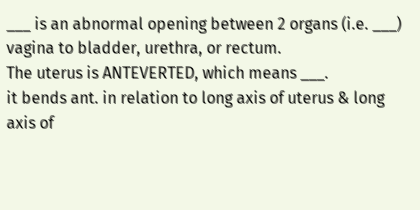___ is an abnormal opening between 2 organs (i.e. ___)
vagina to bladder, urethra, or rectum.
The uterus is ANTEVERTED, which means ___.
it bends ant. in relation to long axis of uterus & long axis of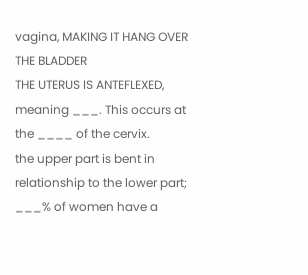vagina, MAKING IT HANG OVER THE BLADDER
THE UTERUS IS ANTEFLEXED, meaning ___. This occurs at the ____ of the cervix.
the upper part is bent in relationship to the lower part;
___% of women have a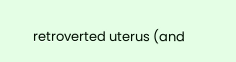retroverted uterus (and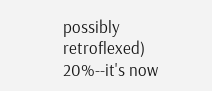possibly retroflexed)
20%--it's now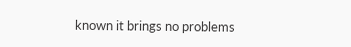known it brings no problems